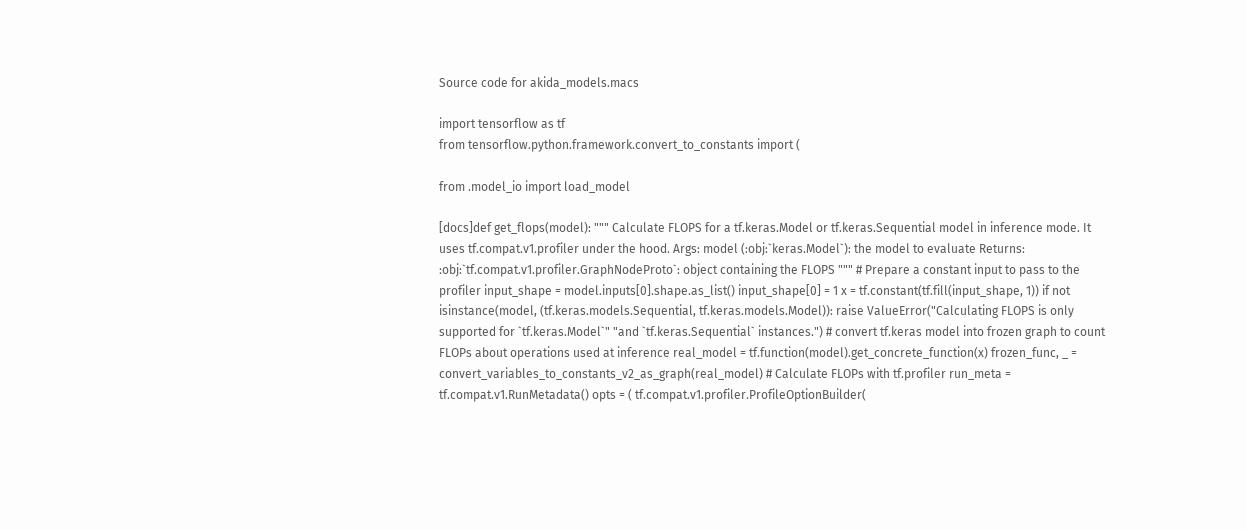Source code for akida_models.macs

import tensorflow as tf
from tensorflow.python.framework.convert_to_constants import (

from .model_io import load_model

[docs]def get_flops(model): """ Calculate FLOPS for a tf.keras.Model or tf.keras.Sequential model in inference mode. It uses tf.compat.v1.profiler under the hood. Args: model (:obj:`keras.Model`): the model to evaluate Returns: :obj:`tf.compat.v1.profiler.GraphNodeProto`: object containing the FLOPS """ # Prepare a constant input to pass to the profiler input_shape = model.inputs[0].shape.as_list() input_shape[0] = 1 x = tf.constant(tf.fill(input_shape, 1)) if not isinstance(model, (tf.keras.models.Sequential, tf.keras.models.Model)): raise ValueError("Calculating FLOPS is only supported for `tf.keras.Model`" "and `tf.keras.Sequential` instances.") # convert tf.keras model into frozen graph to count FLOPs about operations used at inference real_model = tf.function(model).get_concrete_function(x) frozen_func, _ = convert_variables_to_constants_v2_as_graph(real_model) # Calculate FLOPs with tf.profiler run_meta = tf.compat.v1.RunMetadata() opts = ( tf.compat.v1.profiler.ProfileOptionBuilder(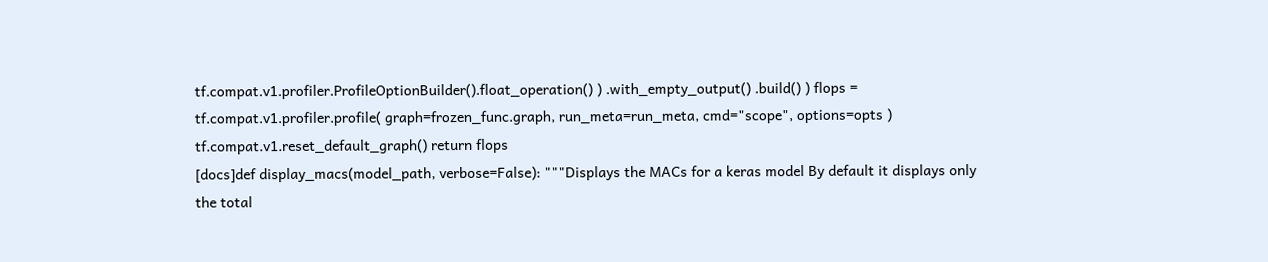tf.compat.v1.profiler.ProfileOptionBuilder().float_operation() ) .with_empty_output() .build() ) flops = tf.compat.v1.profiler.profile( graph=frozen_func.graph, run_meta=run_meta, cmd="scope", options=opts ) tf.compat.v1.reset_default_graph() return flops
[docs]def display_macs(model_path, verbose=False): """Displays the MACs for a keras model By default it displays only the total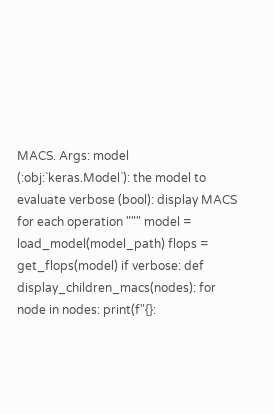MACS. Args: model (:obj:`keras.Model`): the model to evaluate verbose (bool): display MACS for each operation """ model = load_model(model_path) flops = get_flops(model) if verbose: def display_children_macs(nodes): for node in nodes: print(f"{}: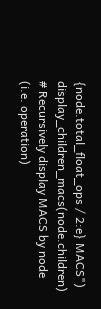{node.total_float_ops / 2:e} MACS") display_children_macs(node.children) # Recursively display MACS by node (i.e. operation)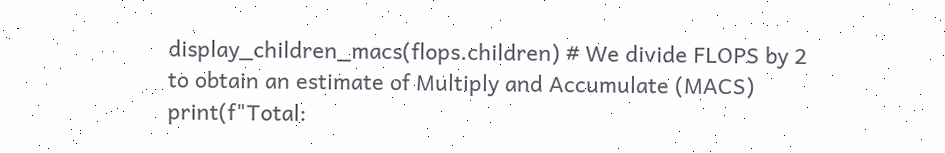display_children_macs(flops.children) # We divide FLOPS by 2 to obtain an estimate of Multiply and Accumulate (MACS) print(f"Total: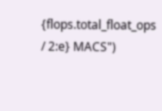{flops.total_float_ops / 2:e} MACS")